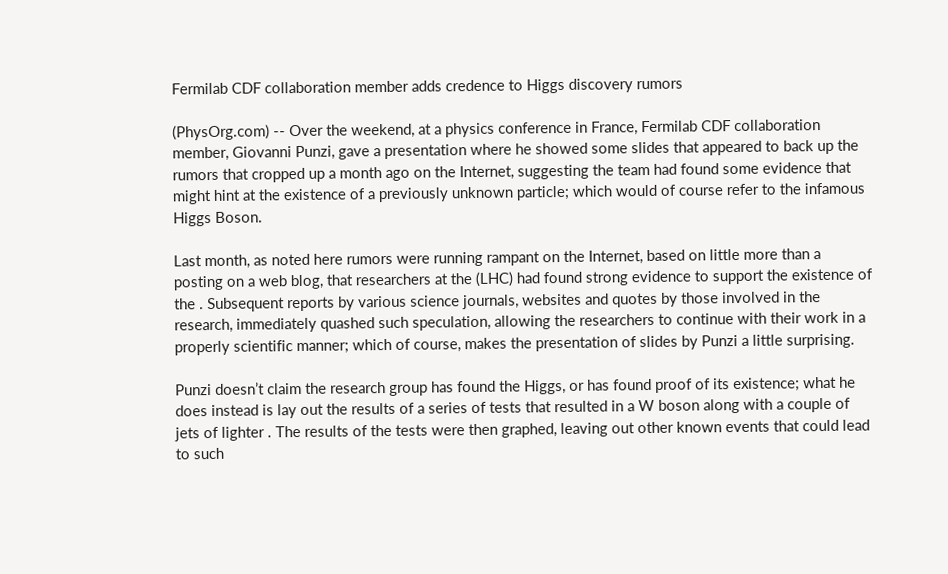Fermilab CDF collaboration member adds credence to Higgs discovery rumors

(PhysOrg.com) -- Over the weekend, at a physics conference in France, Fermilab CDF collaboration member, Giovanni Punzi, gave a presentation where he showed some slides that appeared to back up the rumors that cropped up a month ago on the Internet, suggesting the team had found some evidence that might hint at the existence of a previously unknown particle; which would of course refer to the infamous Higgs Boson.

Last month, as noted here rumors were running rampant on the Internet, based on little more than a posting on a web blog, that researchers at the (LHC) had found strong evidence to support the existence of the . Subsequent reports by various science journals, websites and quotes by those involved in the research, immediately quashed such speculation, allowing the researchers to continue with their work in a properly scientific manner; which of course, makes the presentation of slides by Punzi a little surprising.

Punzi doesn’t claim the research group has found the Higgs, or has found proof of its existence; what he does instead is lay out the results of a series of tests that resulted in a W boson along with a couple of jets of lighter . The results of the tests were then graphed, leaving out other known events that could lead to such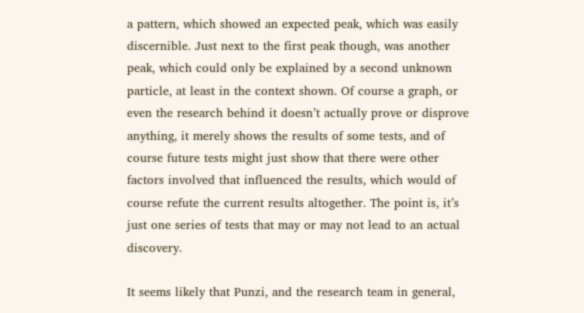a pattern, which showed an expected peak, which was easily discernible. Just next to the first peak though, was another peak, which could only be explained by a second unknown particle, at least in the context shown. Of course a graph, or even the research behind it doesn’t actually prove or disprove anything, it merely shows the results of some tests, and of course future tests might just show that there were other factors involved that influenced the results, which would of course refute the current results altogether. The point is, it’s just one series of tests that may or may not lead to an actual discovery.

It seems likely that Punzi, and the research team in general,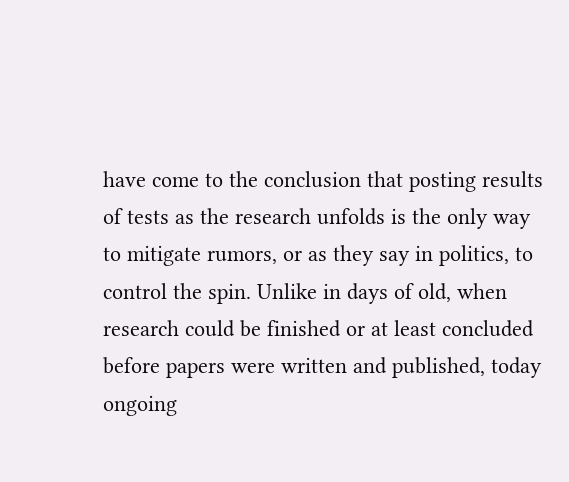have come to the conclusion that posting results of tests as the research unfolds is the only way to mitigate rumors, or as they say in politics, to control the spin. Unlike in days of old, when research could be finished or at least concluded before papers were written and published, today ongoing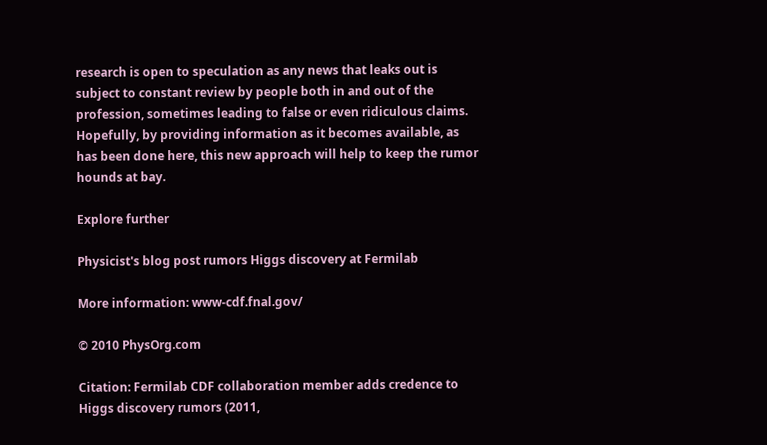research is open to speculation as any news that leaks out is subject to constant review by people both in and out of the profession, sometimes leading to false or even ridiculous claims. Hopefully, by providing information as it becomes available, as has been done here, this new approach will help to keep the rumor hounds at bay.

Explore further

Physicist's blog post rumors Higgs discovery at Fermilab

More information: www-cdf.fnal.gov/

© 2010 PhysOrg.com

Citation: Fermilab CDF collaboration member adds credence to Higgs discovery rumors (2011,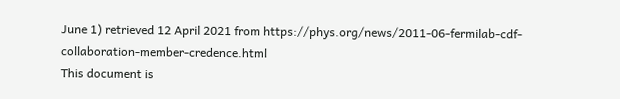June 1) retrieved 12 April 2021 from https://phys.org/news/2011-06-fermilab-cdf-collaboration-member-credence.html
This document is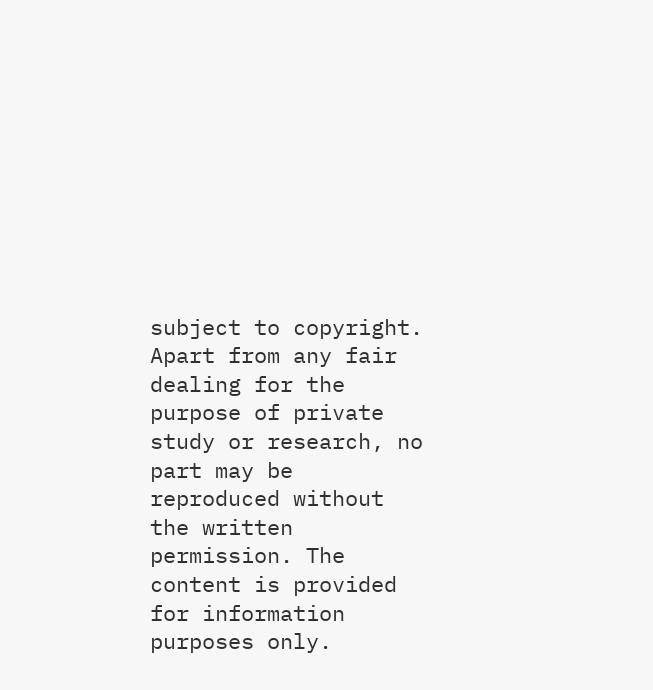subject to copyright. Apart from any fair dealing for the purpose of private study or research, no part may be reproduced without the written permission. The content is provided for information purposes only.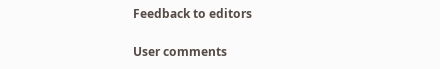Feedback to editors

User comments